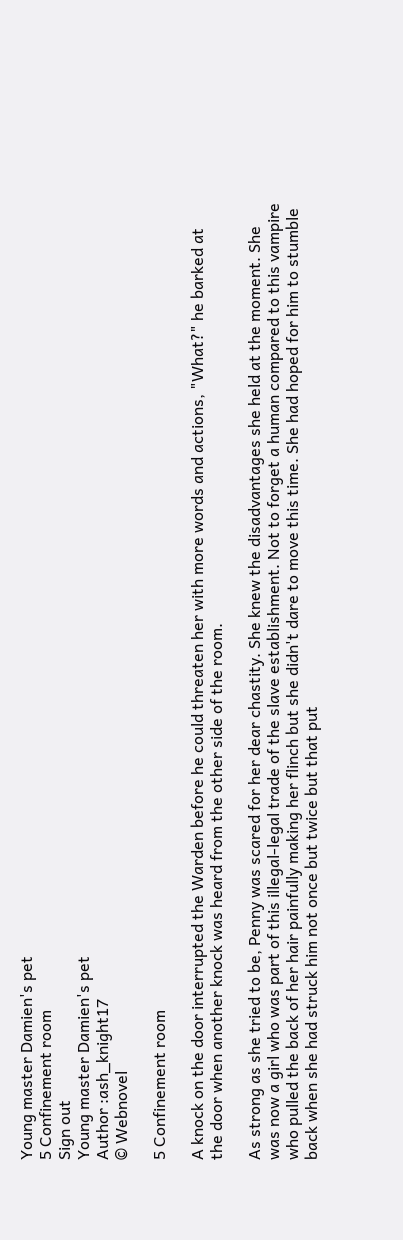Young master Damien's pet
5 Confinement room
Sign out
Young master Damien's pet
Author :ash_knight17
© Webnovel

5 Confinement room

A knock on the door interrupted the Warden before he could threaten her with more words and actions, "What?" he barked at the door when another knock was heard from the other side of the room.

As strong as she tried to be, Penny was scared for her dear chastity. She knew the disadvantages she held at the moment. She was now a girl who was part of this illegal-legal trade of the slave establishment. Not to forget a human compared to this vampire who pulled the back of her hair painfully making her flinch but she didn't dare to move this time. She had hoped for him to stumble back when she had struck him not once but twice but that put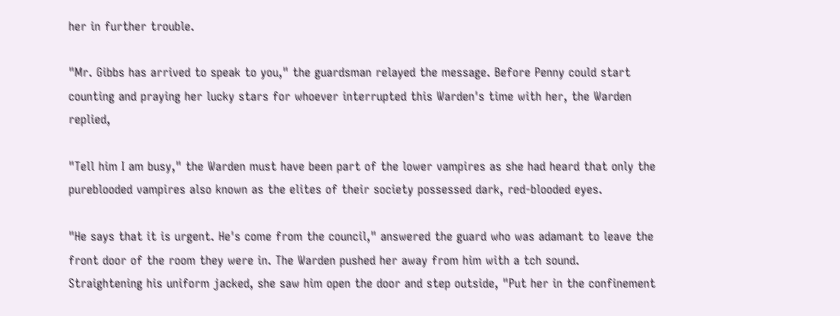her in further trouble.

"Mr. Gibbs has arrived to speak to you," the guardsman relayed the message. Before Penny could start counting and praying her lucky stars for whoever interrupted this Warden's time with her, the Warden replied,

"Tell him I am busy," the Warden must have been part of the lower vampires as she had heard that only the pureblooded vampires also known as the elites of their society possessed dark, red-blooded eyes.

"He says that it is urgent. He's come from the council," answered the guard who was adamant to leave the front door of the room they were in. The Warden pushed her away from him with a tch sound. Straightening his uniform jacked, she saw him open the door and step outside, "Put her in the confinement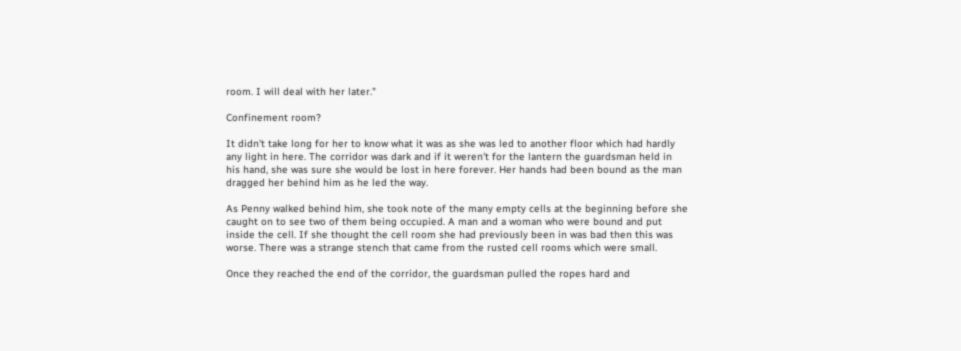room. I will deal with her later."

Confinement room?

It didn't take long for her to know what it was as she was led to another floor which had hardly any light in here. The corridor was dark and if it weren't for the lantern the guardsman held in his hand, she was sure she would be lost in here forever. Her hands had been bound as the man dragged her behind him as he led the way.

As Penny walked behind him, she took note of the many empty cells at the beginning before she caught on to see two of them being occupied. A man and a woman who were bound and put inside the cell. If she thought the cell room she had previously been in was bad then this was worse. There was a strange stench that came from the rusted cell rooms which were small.

Once they reached the end of the corridor, the guardsman pulled the ropes hard and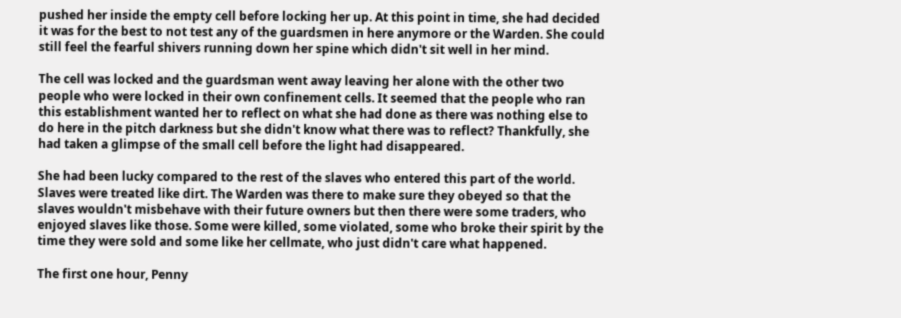pushed her inside the empty cell before locking her up. At this point in time, she had decided it was for the best to not test any of the guardsmen in here anymore or the Warden. She could still feel the fearful shivers running down her spine which didn't sit well in her mind.

The cell was locked and the guardsman went away leaving her alone with the other two people who were locked in their own confinement cells. It seemed that the people who ran this establishment wanted her to reflect on what she had done as there was nothing else to do here in the pitch darkness but she didn't know what there was to reflect? Thankfully, she had taken a glimpse of the small cell before the light had disappeared.

She had been lucky compared to the rest of the slaves who entered this part of the world. Slaves were treated like dirt. The Warden was there to make sure they obeyed so that the slaves wouldn't misbehave with their future owners but then there were some traders, who enjoyed slaves like those. Some were killed, some violated, some who broke their spirit by the time they were sold and some like her cellmate, who just didn't care what happened.

The first one hour, Penny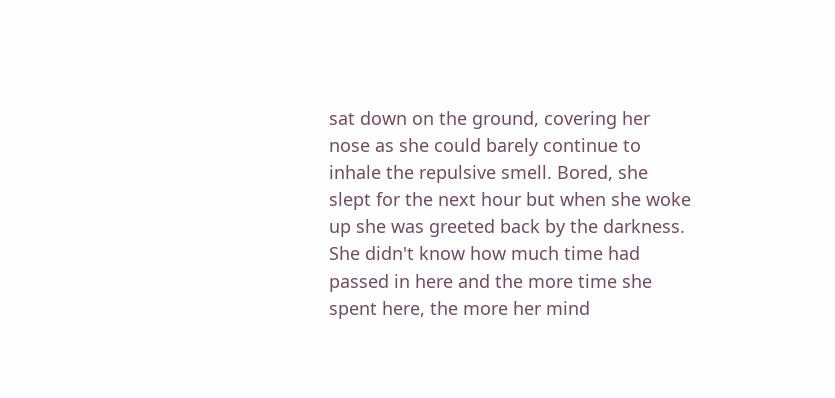sat down on the ground, covering her nose as she could barely continue to inhale the repulsive smell. Bored, she slept for the next hour but when she woke up she was greeted back by the darkness. She didn't know how much time had passed in here and the more time she spent here, the more her mind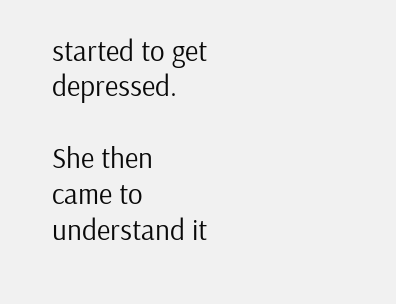started to get depressed.

She then came to understand it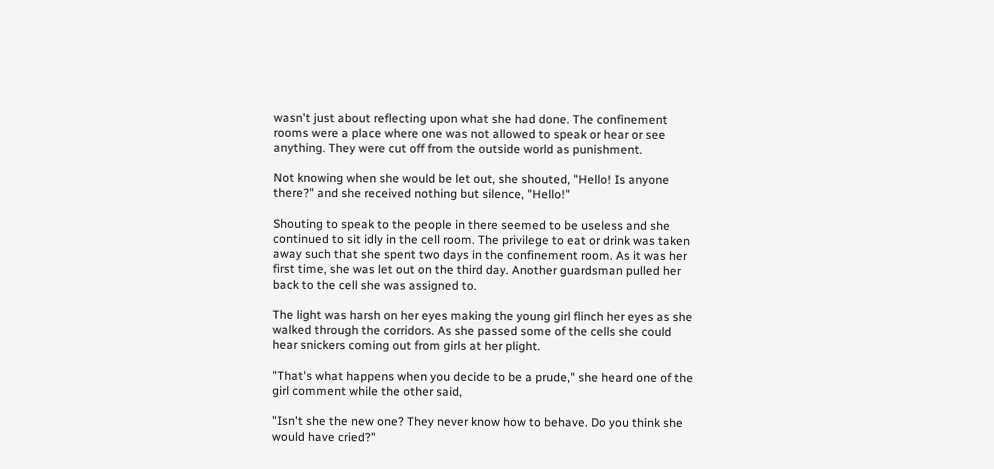wasn't just about reflecting upon what she had done. The confinement rooms were a place where one was not allowed to speak or hear or see anything. They were cut off from the outside world as punishment.

Not knowing when she would be let out, she shouted, "Hello! Is anyone there?" and she received nothing but silence, "Hello!"

Shouting to speak to the people in there seemed to be useless and she continued to sit idly in the cell room. The privilege to eat or drink was taken away such that she spent two days in the confinement room. As it was her first time, she was let out on the third day. Another guardsman pulled her back to the cell she was assigned to.

The light was harsh on her eyes making the young girl flinch her eyes as she walked through the corridors. As she passed some of the cells she could hear snickers coming out from girls at her plight.

"That's what happens when you decide to be a prude," she heard one of the girl comment while the other said,

"Isn't she the new one? They never know how to behave. Do you think she would have cried?"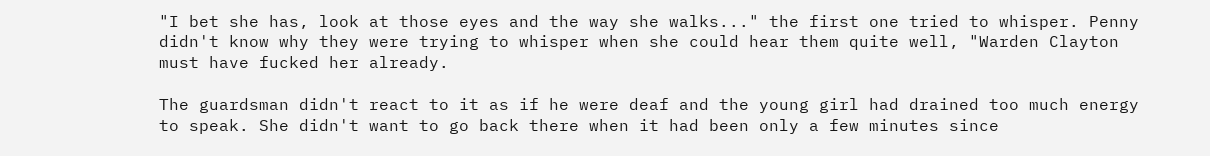"I bet she has, look at those eyes and the way she walks..." the first one tried to whisper. Penny didn't know why they were trying to whisper when she could hear them quite well, "Warden Clayton must have fucked her already.

The guardsman didn't react to it as if he were deaf and the young girl had drained too much energy to speak. She didn't want to go back there when it had been only a few minutes since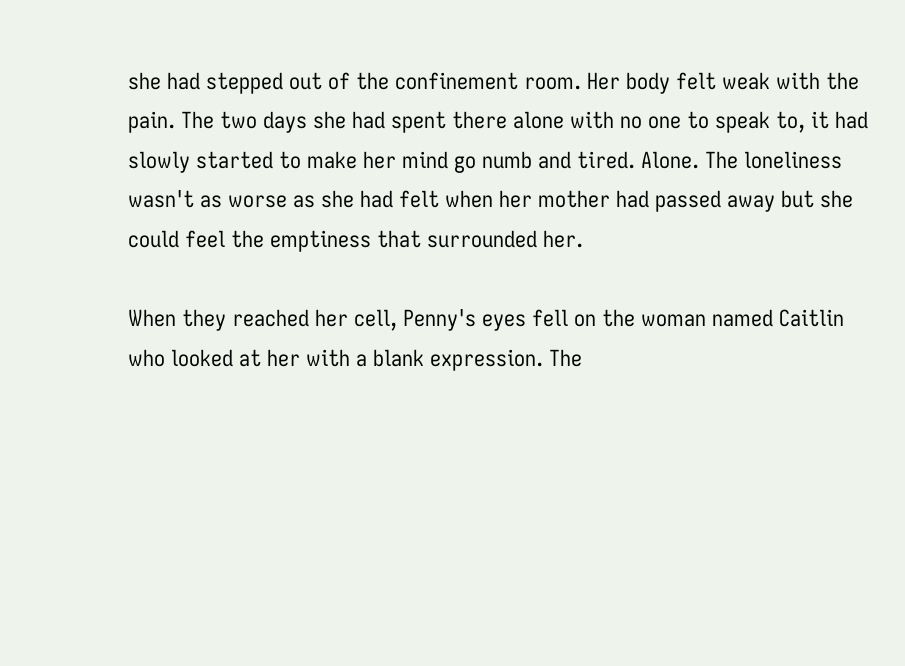she had stepped out of the confinement room. Her body felt weak with the pain. The two days she had spent there alone with no one to speak to, it had slowly started to make her mind go numb and tired. Alone. The loneliness wasn't as worse as she had felt when her mother had passed away but she could feel the emptiness that surrounded her.

When they reached her cell, Penny's eyes fell on the woman named Caitlin who looked at her with a blank expression. The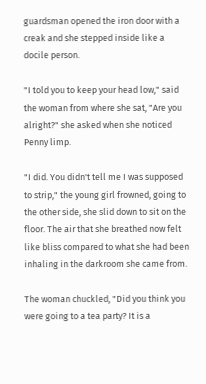guardsman opened the iron door with a creak and she stepped inside like a docile person.

"I told you to keep your head low," said the woman from where she sat, "Are you alright?" she asked when she noticed Penny limp.

"I did. You didn't tell me I was supposed to strip," the young girl frowned, going to the other side, she slid down to sit on the floor. The air that she breathed now felt like bliss compared to what she had been inhaling in the darkroom she came from.

The woman chuckled, "Did you think you were going to a tea party? It is a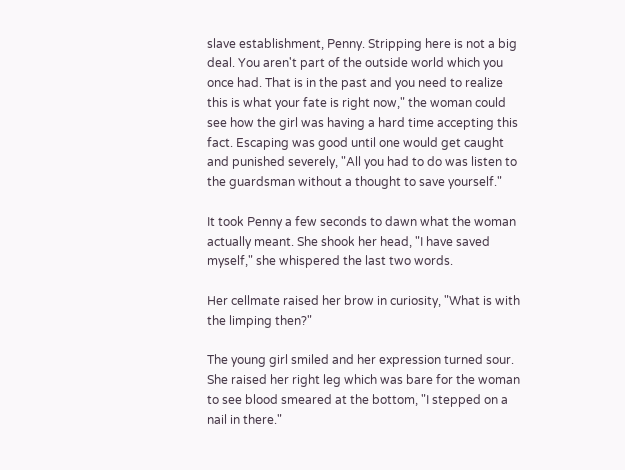slave establishment, Penny. Stripping here is not a big deal. You aren't part of the outside world which you once had. That is in the past and you need to realize this is what your fate is right now," the woman could see how the girl was having a hard time accepting this fact. Escaping was good until one would get caught and punished severely, "All you had to do was listen to the guardsman without a thought to save yourself."

It took Penny a few seconds to dawn what the woman actually meant. She shook her head, "I have saved myself," she whispered the last two words.

Her cellmate raised her brow in curiosity, "What is with the limping then?"

The young girl smiled and her expression turned sour. She raised her right leg which was bare for the woman to see blood smeared at the bottom, "I stepped on a nail in there."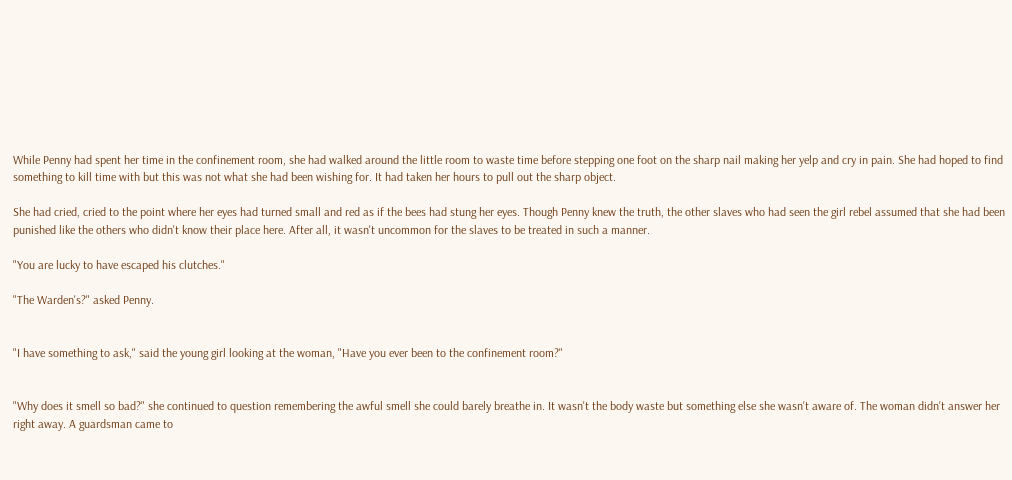While Penny had spent her time in the confinement room, she had walked around the little room to waste time before stepping one foot on the sharp nail making her yelp and cry in pain. She had hoped to find something to kill time with but this was not what she had been wishing for. It had taken her hours to pull out the sharp object.

She had cried, cried to the point where her eyes had turned small and red as if the bees had stung her eyes. Though Penny knew the truth, the other slaves who had seen the girl rebel assumed that she had been punished like the others who didn't know their place here. After all, it wasn't uncommon for the slaves to be treated in such a manner.

"You are lucky to have escaped his clutches."

"The Warden's?" asked Penny.


"I have something to ask," said the young girl looking at the woman, "Have you ever been to the confinement room?"


"Why does it smell so bad?" she continued to question remembering the awful smell she could barely breathe in. It wasn't the body waste but something else she wasn't aware of. The woman didn't answer her right away. A guardsman came to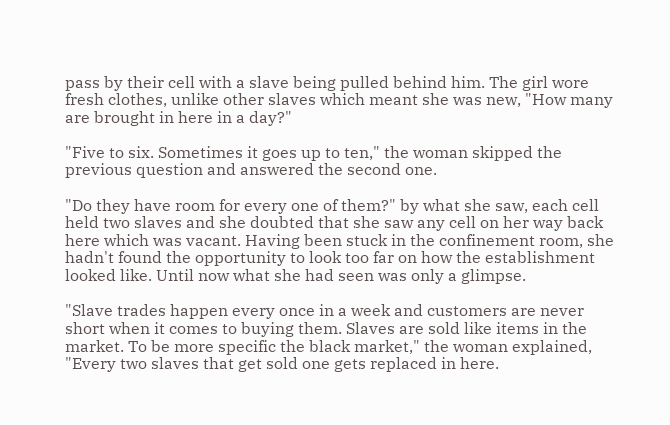pass by their cell with a slave being pulled behind him. The girl wore fresh clothes, unlike other slaves which meant she was new, "How many are brought in here in a day?"

"Five to six. Sometimes it goes up to ten," the woman skipped the previous question and answered the second one.

"Do they have room for every one of them?" by what she saw, each cell held two slaves and she doubted that she saw any cell on her way back here which was vacant. Having been stuck in the confinement room, she hadn't found the opportunity to look too far on how the establishment looked like. Until now what she had seen was only a glimpse.

"Slave trades happen every once in a week and customers are never short when it comes to buying them. Slaves are sold like items in the market. To be more specific the black market," the woman explained, "Every two slaves that get sold one gets replaced in here.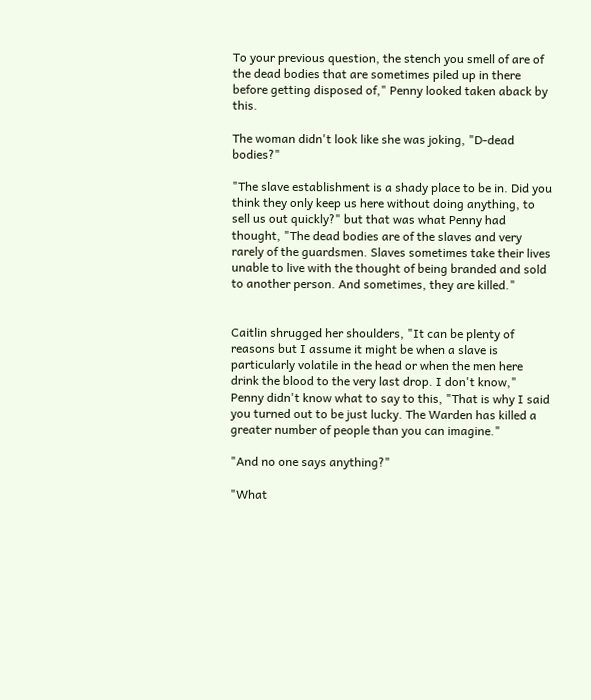To your previous question, the stench you smell of are of the dead bodies that are sometimes piled up in there before getting disposed of," Penny looked taken aback by this.

The woman didn't look like she was joking, "D-dead bodies?"

"The slave establishment is a shady place to be in. Did you think they only keep us here without doing anything, to sell us out quickly?" but that was what Penny had thought, "The dead bodies are of the slaves and very rarely of the guardsmen. Slaves sometimes take their lives unable to live with the thought of being branded and sold to another person. And sometimes, they are killed."


Caitlin shrugged her shoulders, "It can be plenty of reasons but I assume it might be when a slave is particularly volatile in the head or when the men here drink the blood to the very last drop. I don't know," Penny didn't know what to say to this, "That is why I said you turned out to be just lucky. The Warden has killed a greater number of people than you can imagine."

"And no one says anything?"

"What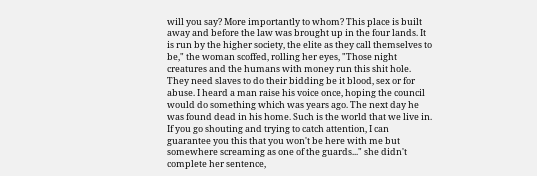will you say? More importantly to whom? This place is built away and before the law was brought up in the four lands. It is run by the higher society, the elite as they call themselves to be," the woman scoffed, rolling her eyes, "Those night creatures and the humans with money run this shit hole. They need slaves to do their bidding be it blood, sex or for abuse. I heard a man raise his voice once, hoping the council would do something which was years ago. The next day he was found dead in his home. Such is the world that we live in. If you go shouting and trying to catch attention, I can guarantee you this that you won't be here with me but somewhere screaming as one of the guards..." she didn't complete her sentence,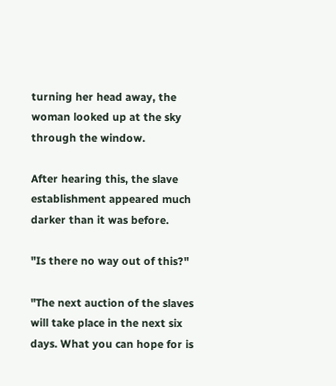turning her head away, the woman looked up at the sky through the window.

After hearing this, the slave establishment appeared much darker than it was before.

"Is there no way out of this?"

"The next auction of the slaves will take place in the next six days. What you can hope for is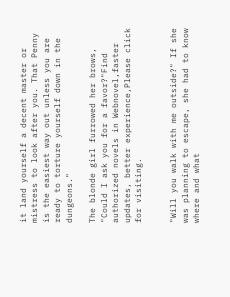it land yourself a decent master or mistress to look after you. That Penny is the easiest way out unless you are ready to torture yourself down in the dungeons."

The blonde girl furrowed her brows, "Could I ask you for a favor?"Find authorized novels in Webnovel,faster updates, better experience,Please click for visiting.


"Will you walk with me outside?" If she was planning to escape, she had to know where and what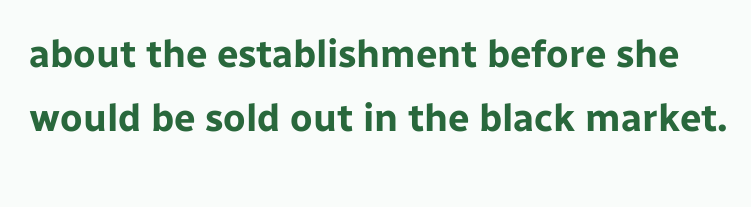about the establishment before she would be sold out in the black market.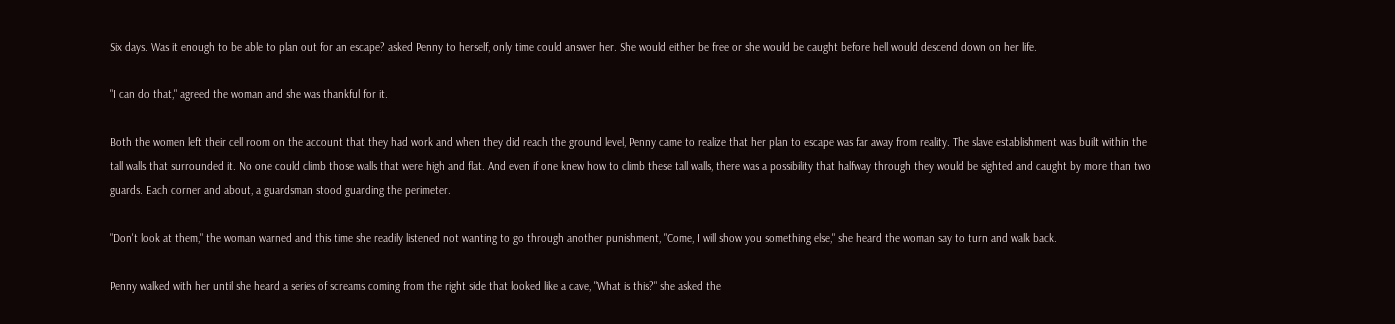Six days. Was it enough to be able to plan out for an escape? asked Penny to herself, only time could answer her. She would either be free or she would be caught before hell would descend down on her life.

"I can do that," agreed the woman and she was thankful for it.

Both the women left their cell room on the account that they had work and when they did reach the ground level, Penny came to realize that her plan to escape was far away from reality. The slave establishment was built within the tall walls that surrounded it. No one could climb those walls that were high and flat. And even if one knew how to climb these tall walls, there was a possibility that halfway through they would be sighted and caught by more than two guards. Each corner and about, a guardsman stood guarding the perimeter.

"Don't look at them," the woman warned and this time she readily listened not wanting to go through another punishment, "Come, I will show you something else," she heard the woman say to turn and walk back.

Penny walked with her until she heard a series of screams coming from the right side that looked like a cave, "What is this?" she asked the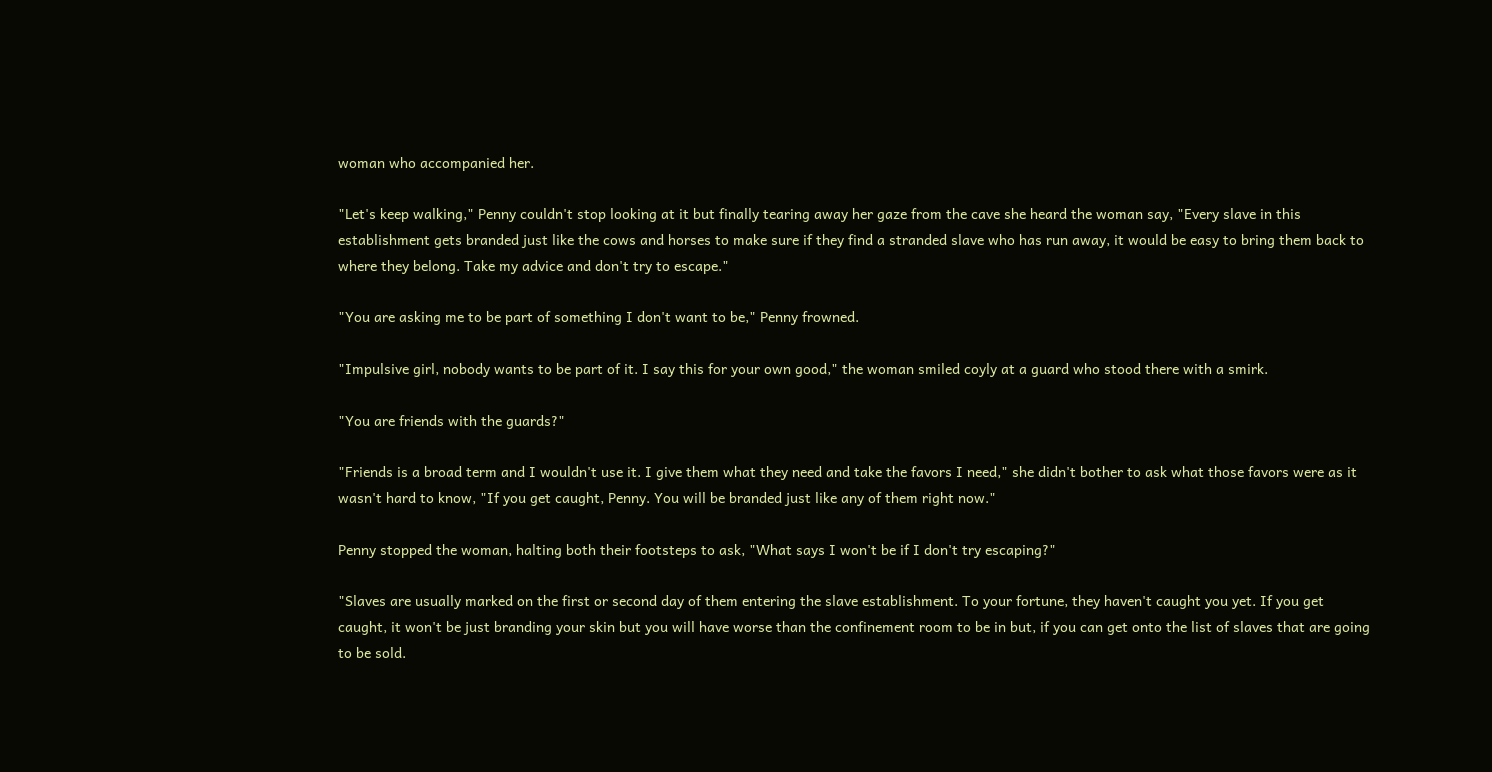woman who accompanied her.

"Let's keep walking," Penny couldn't stop looking at it but finally tearing away her gaze from the cave she heard the woman say, "Every slave in this establishment gets branded just like the cows and horses to make sure if they find a stranded slave who has run away, it would be easy to bring them back to where they belong. Take my advice and don't try to escape."

"You are asking me to be part of something I don't want to be," Penny frowned.

"Impulsive girl, nobody wants to be part of it. I say this for your own good," the woman smiled coyly at a guard who stood there with a smirk.

"You are friends with the guards?"

"Friends is a broad term and I wouldn't use it. I give them what they need and take the favors I need," she didn't bother to ask what those favors were as it wasn't hard to know, "If you get caught, Penny. You will be branded just like any of them right now."

Penny stopped the woman, halting both their footsteps to ask, "What says I won't be if I don't try escaping?"

"Slaves are usually marked on the first or second day of them entering the slave establishment. To your fortune, they haven't caught you yet. If you get caught, it won't be just branding your skin but you will have worse than the confinement room to be in but, if you can get onto the list of slaves that are going to be sold.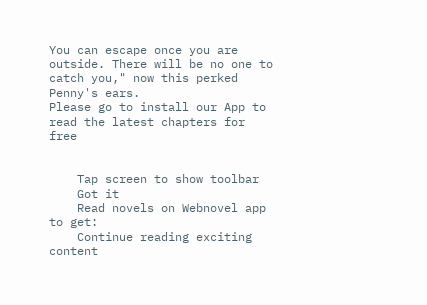You can escape once you are outside. There will be no one to catch you," now this perked Penny's ears.
Please go to install our App to read the latest chapters for free


    Tap screen to show toolbar
    Got it
    Read novels on Webnovel app to get:
    Continue reading exciting content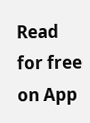Read for free on App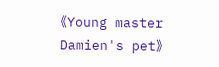《Young master Damien's pet》